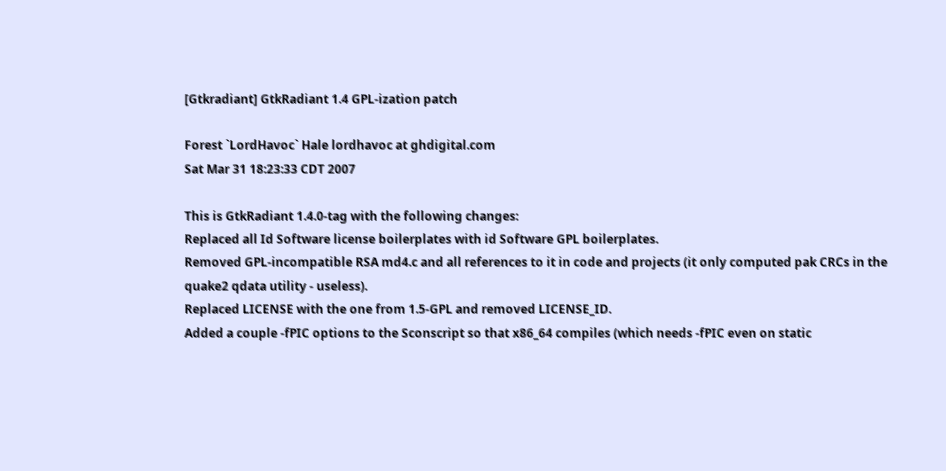[Gtkradiant] GtkRadiant 1.4 GPL-ization patch

Forest `LordHavoc` Hale lordhavoc at ghdigital.com
Sat Mar 31 18:23:33 CDT 2007

This is GtkRadiant 1.4.0-tag with the following changes:
Replaced all Id Software license boilerplates with id Software GPL boilerplates.
Removed GPL-incompatible RSA md4.c and all references to it in code and projects (it only computed pak CRCs in the quake2 qdata utility - useless).
Replaced LICENSE with the one from 1.5-GPL and removed LICENSE_ID.
Added a couple -fPIC options to the Sconscript so that x86_64 compiles (which needs -fPIC even on static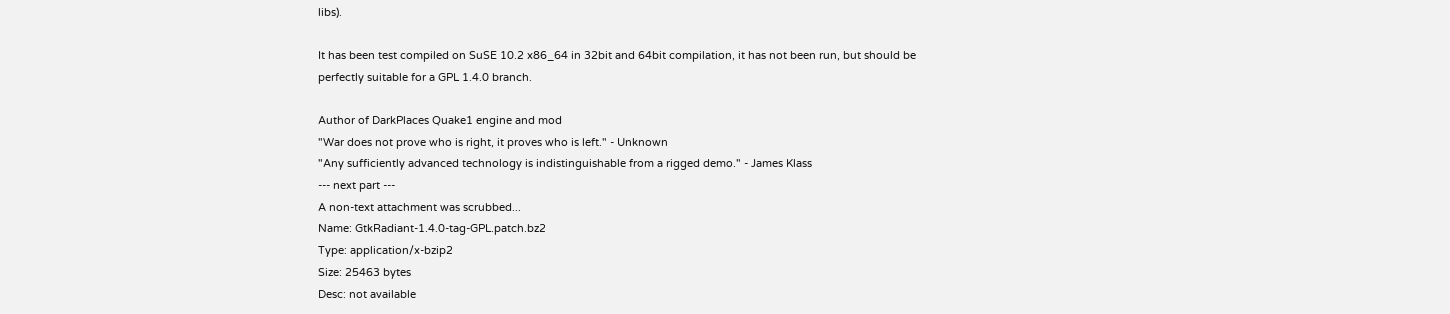libs).

It has been test compiled on SuSE 10.2 x86_64 in 32bit and 64bit compilation, it has not been run, but should be perfectly suitable for a GPL 1.4.0 branch.

Author of DarkPlaces Quake1 engine and mod
"War does not prove who is right, it proves who is left." - Unknown
"Any sufficiently advanced technology is indistinguishable from a rigged demo." - James Klass
--- next part ---
A non-text attachment was scrubbed...
Name: GtkRadiant-1.4.0-tag-GPL.patch.bz2
Type: application/x-bzip2
Size: 25463 bytes
Desc: not available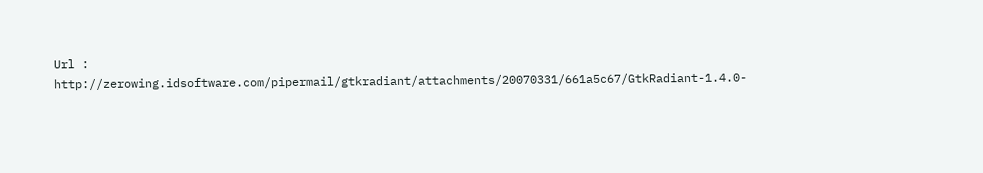Url : http://zerowing.idsoftware.com/pipermail/gtkradiant/attachments/20070331/661a5c67/GtkRadiant-1.4.0-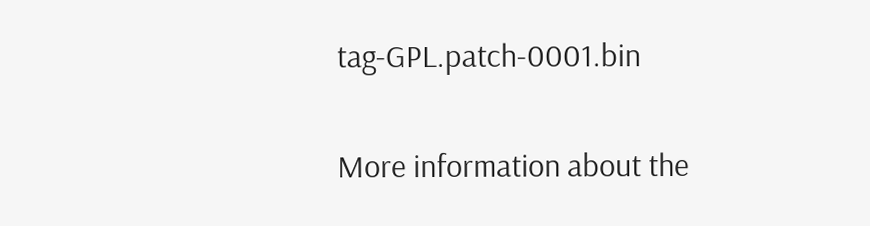tag-GPL.patch-0001.bin

More information about the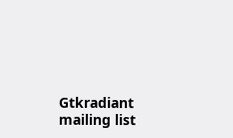Gtkradiant mailing list